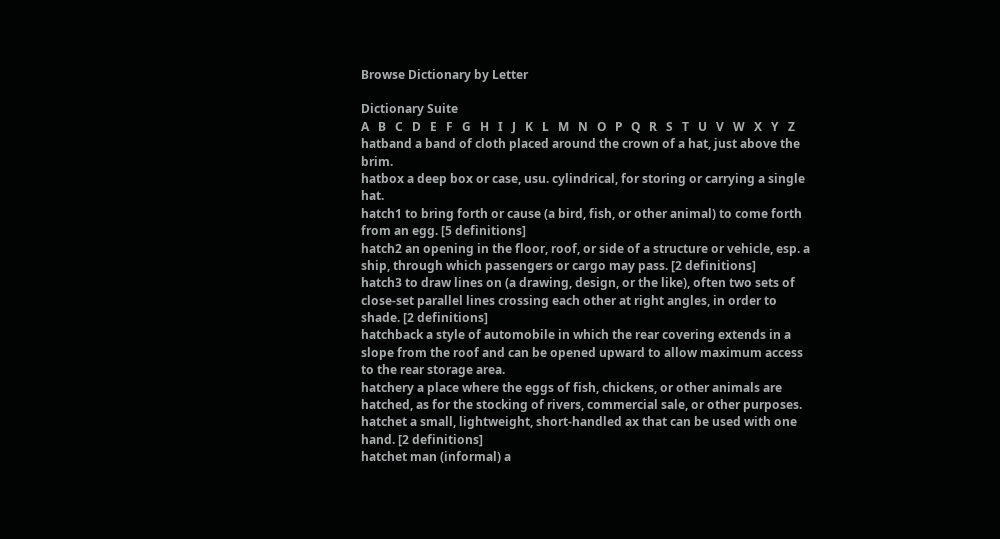Browse Dictionary by Letter

Dictionary Suite
A   B   C   D   E   F   G   H   I   J   K   L   M   N   O   P   Q   R   S   T   U   V   W   X   Y   Z
hatband a band of cloth placed around the crown of a hat, just above the brim.
hatbox a deep box or case, usu. cylindrical, for storing or carrying a single hat.
hatch1 to bring forth or cause (a bird, fish, or other animal) to come forth from an egg. [5 definitions]
hatch2 an opening in the floor, roof, or side of a structure or vehicle, esp. a ship, through which passengers or cargo may pass. [2 definitions]
hatch3 to draw lines on (a drawing, design, or the like), often two sets of close-set parallel lines crossing each other at right angles, in order to shade. [2 definitions]
hatchback a style of automobile in which the rear covering extends in a slope from the roof and can be opened upward to allow maximum access to the rear storage area.
hatchery a place where the eggs of fish, chickens, or other animals are hatched, as for the stocking of rivers, commercial sale, or other purposes.
hatchet a small, lightweight, short-handled ax that can be used with one hand. [2 definitions]
hatchet man (informal) a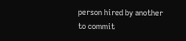person hired by another to commit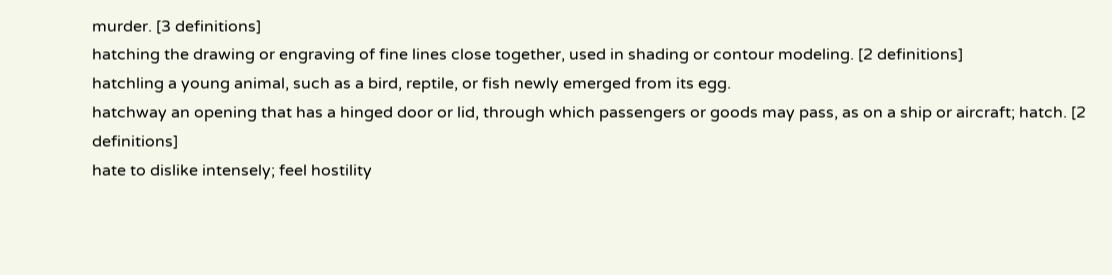murder. [3 definitions]
hatching the drawing or engraving of fine lines close together, used in shading or contour modeling. [2 definitions]
hatchling a young animal, such as a bird, reptile, or fish newly emerged from its egg.
hatchway an opening that has a hinged door or lid, through which passengers or goods may pass, as on a ship or aircraft; hatch. [2 definitions]
hate to dislike intensely; feel hostility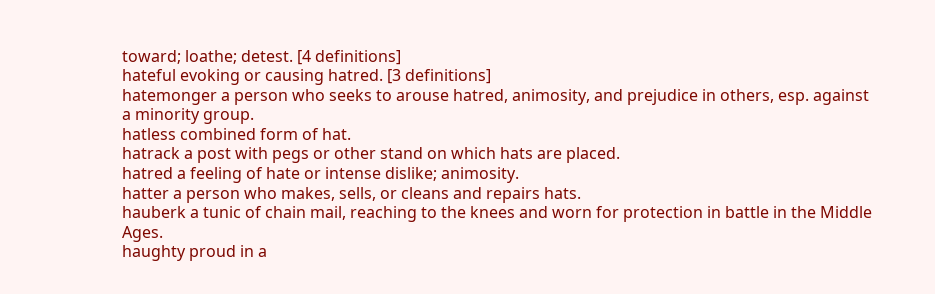toward; loathe; detest. [4 definitions]
hateful evoking or causing hatred. [3 definitions]
hatemonger a person who seeks to arouse hatred, animosity, and prejudice in others, esp. against a minority group.
hatless combined form of hat.
hatrack a post with pegs or other stand on which hats are placed.
hatred a feeling of hate or intense dislike; animosity.
hatter a person who makes, sells, or cleans and repairs hats.
hauberk a tunic of chain mail, reaching to the knees and worn for protection in battle in the Middle Ages.
haughty proud in a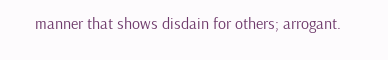manner that shows disdain for others; arrogant.